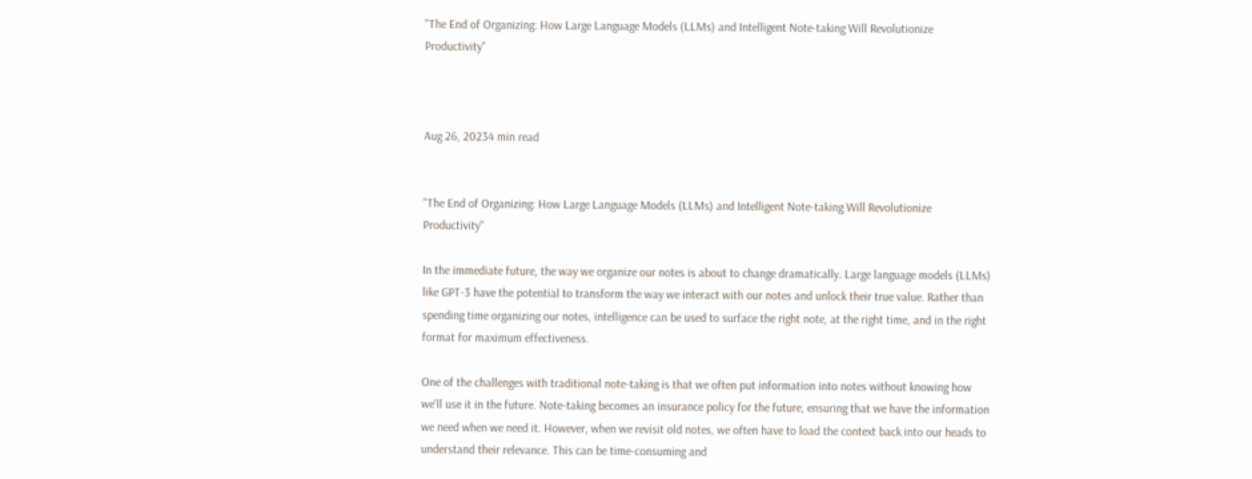"The End of Organizing: How Large Language Models (LLMs) and Intelligent Note-taking Will Revolutionize Productivity"



Aug 26, 20234 min read


"The End of Organizing: How Large Language Models (LLMs) and Intelligent Note-taking Will Revolutionize Productivity"

In the immediate future, the way we organize our notes is about to change dramatically. Large language models (LLMs) like GPT-3 have the potential to transform the way we interact with our notes and unlock their true value. Rather than spending time organizing our notes, intelligence can be used to surface the right note, at the right time, and in the right format for maximum effectiveness.

One of the challenges with traditional note-taking is that we often put information into notes without knowing how we'll use it in the future. Note-taking becomes an insurance policy for the future, ensuring that we have the information we need when we need it. However, when we revisit old notes, we often have to load the context back into our heads to understand their relevance. This can be time-consuming and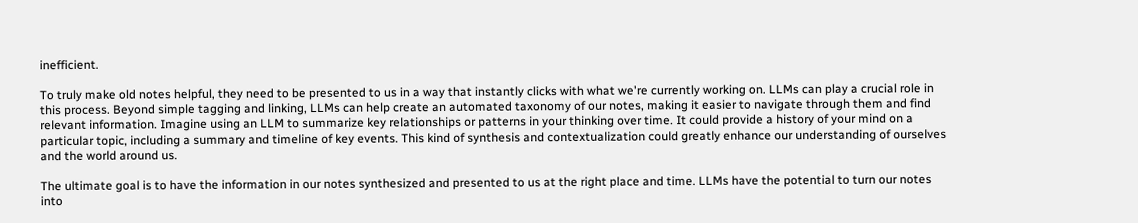inefficient.

To truly make old notes helpful, they need to be presented to us in a way that instantly clicks with what we're currently working on. LLMs can play a crucial role in this process. Beyond simple tagging and linking, LLMs can help create an automated taxonomy of our notes, making it easier to navigate through them and find relevant information. Imagine using an LLM to summarize key relationships or patterns in your thinking over time. It could provide a history of your mind on a particular topic, including a summary and timeline of key events. This kind of synthesis and contextualization could greatly enhance our understanding of ourselves and the world around us.

The ultimate goal is to have the information in our notes synthesized and presented to us at the right place and time. LLMs have the potential to turn our notes into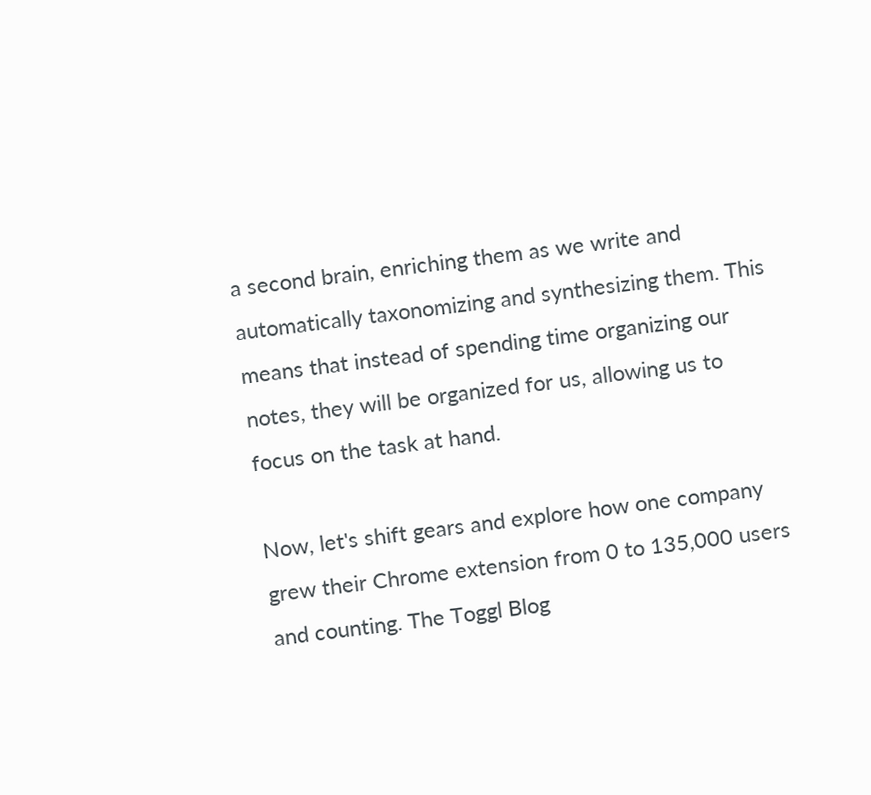a second brain, enriching them as we write and automatically taxonomizing and synthesizing them. This means that instead of spending time organizing our notes, they will be organized for us, allowing us to focus on the task at hand.

Now, let's shift gears and explore how one company grew their Chrome extension from 0 to 135,000 users and counting. The Toggl Blog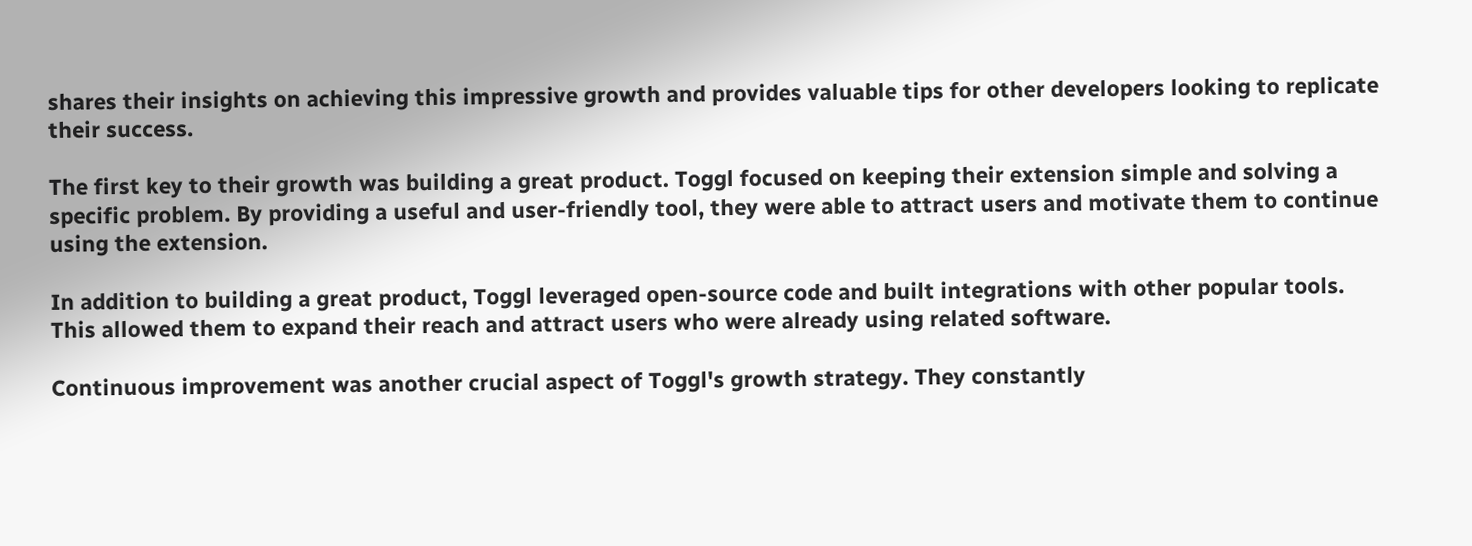shares their insights on achieving this impressive growth and provides valuable tips for other developers looking to replicate their success.

The first key to their growth was building a great product. Toggl focused on keeping their extension simple and solving a specific problem. By providing a useful and user-friendly tool, they were able to attract users and motivate them to continue using the extension.

In addition to building a great product, Toggl leveraged open-source code and built integrations with other popular tools. This allowed them to expand their reach and attract users who were already using related software.

Continuous improvement was another crucial aspect of Toggl's growth strategy. They constantly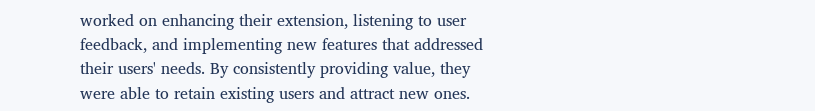worked on enhancing their extension, listening to user feedback, and implementing new features that addressed their users' needs. By consistently providing value, they were able to retain existing users and attract new ones.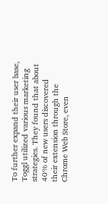To further expand their user base, Toggl utilized various marketing strategies. They found that about 40% of new users discovered their extension through the Chrome Web Store, even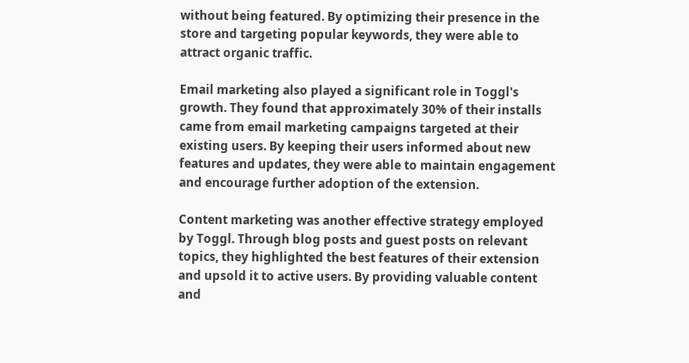without being featured. By optimizing their presence in the store and targeting popular keywords, they were able to attract organic traffic.

Email marketing also played a significant role in Toggl's growth. They found that approximately 30% of their installs came from email marketing campaigns targeted at their existing users. By keeping their users informed about new features and updates, they were able to maintain engagement and encourage further adoption of the extension.

Content marketing was another effective strategy employed by Toggl. Through blog posts and guest posts on relevant topics, they highlighted the best features of their extension and upsold it to active users. By providing valuable content and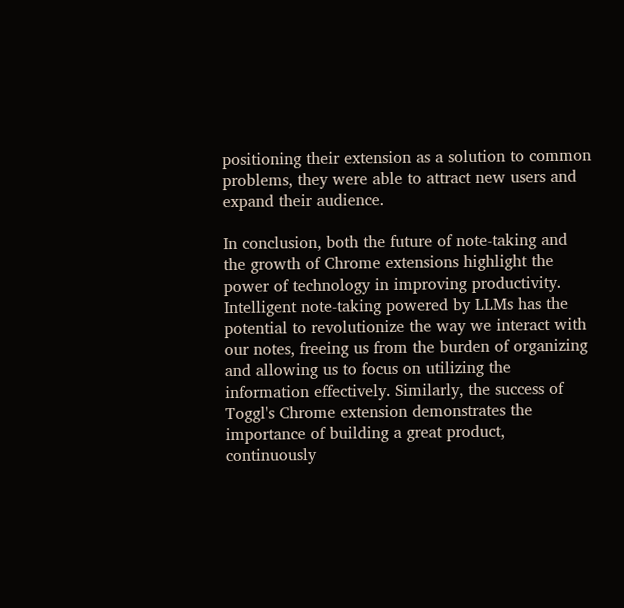positioning their extension as a solution to common problems, they were able to attract new users and expand their audience.

In conclusion, both the future of note-taking and the growth of Chrome extensions highlight the power of technology in improving productivity. Intelligent note-taking powered by LLMs has the potential to revolutionize the way we interact with our notes, freeing us from the burden of organizing and allowing us to focus on utilizing the information effectively. Similarly, the success of Toggl's Chrome extension demonstrates the importance of building a great product, continuously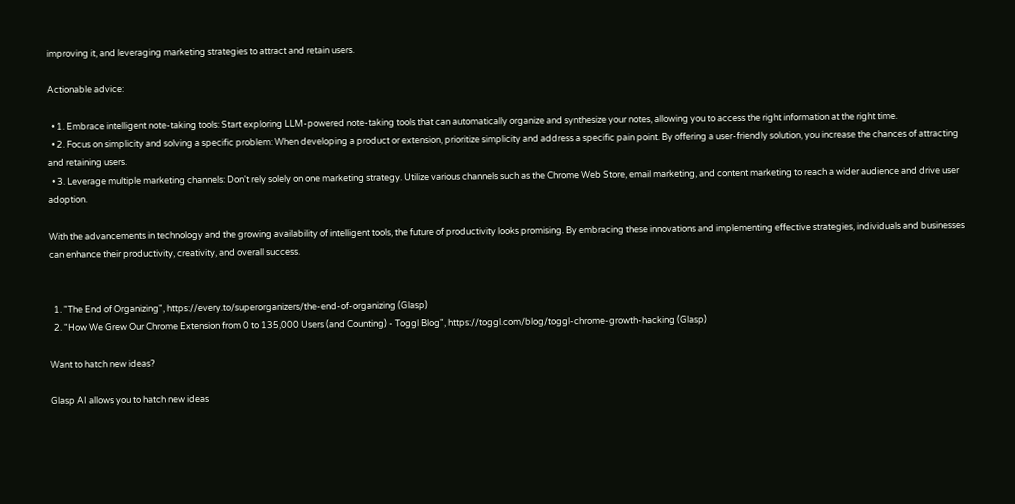improving it, and leveraging marketing strategies to attract and retain users.

Actionable advice:

  • 1. Embrace intelligent note-taking tools: Start exploring LLM-powered note-taking tools that can automatically organize and synthesize your notes, allowing you to access the right information at the right time.
  • 2. Focus on simplicity and solving a specific problem: When developing a product or extension, prioritize simplicity and address a specific pain point. By offering a user-friendly solution, you increase the chances of attracting and retaining users.
  • 3. Leverage multiple marketing channels: Don't rely solely on one marketing strategy. Utilize various channels such as the Chrome Web Store, email marketing, and content marketing to reach a wider audience and drive user adoption.

With the advancements in technology and the growing availability of intelligent tools, the future of productivity looks promising. By embracing these innovations and implementing effective strategies, individuals and businesses can enhance their productivity, creativity, and overall success.


  1. "The End of Organizing", https://every.to/superorganizers/the-end-of-organizing (Glasp)
  2. "How We Grew Our Chrome Extension from 0 to 135,000 Users (and Counting) - Toggl Blog", https://toggl.com/blog/toggl-chrome-growth-hacking (Glasp)

Want to hatch new ideas?

Glasp AI allows you to hatch new ideas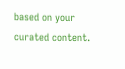based on your curated content.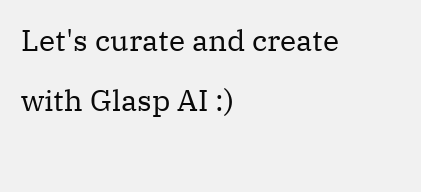Let's curate and create with Glasp AI :)